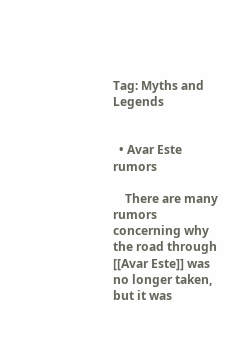Tag: Myths and Legends


  • Avar Este rumors

    There are many rumors concerning why the road through [[Avar Este]] was no longer taken, but it was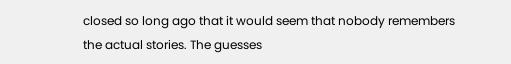closed so long ago that it would seem that nobody remembers the actual stories. The guesses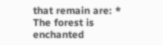that remain are: * The forest is enchanted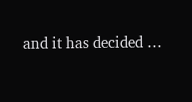and it has decided …